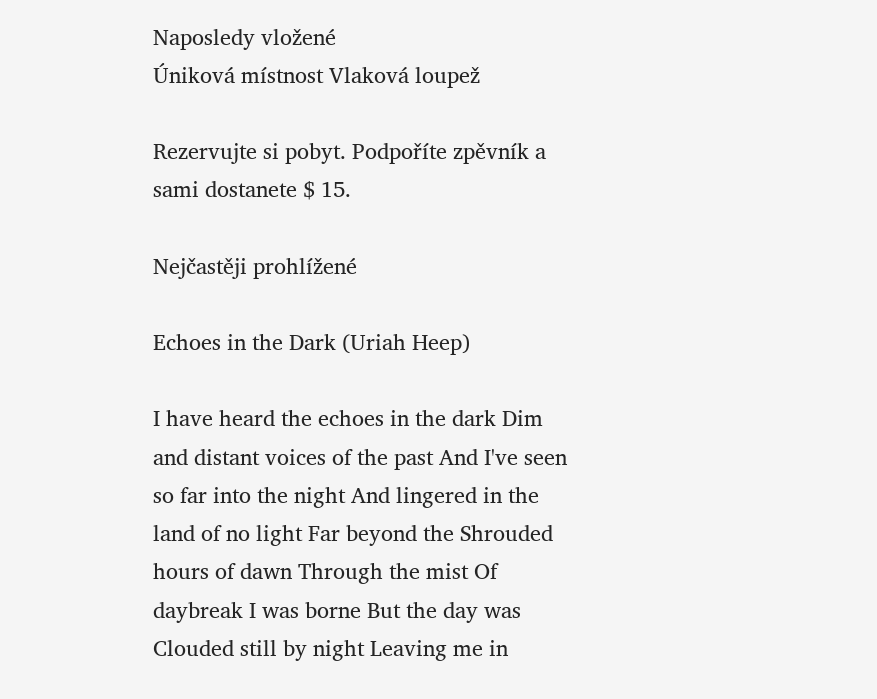Naposledy vložené
Úniková místnost Vlaková loupež

Rezervujte si pobyt. Podpoříte zpěvník a sami dostanete $ 15.

Nejčastěji prohlížené

Echoes in the Dark (Uriah Heep)

I have heard the echoes in the dark Dim and distant voices of the past And I've seen so far into the night And lingered in the land of no light Far beyond the Shrouded hours of dawn Through the mist Of daybreak I was borne But the day was Clouded still by night Leaving me in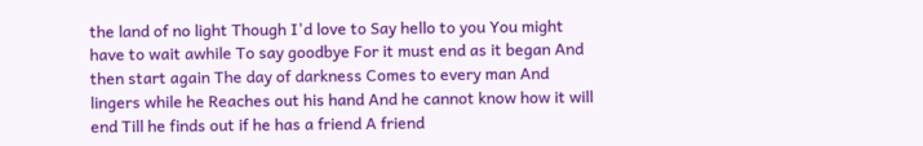the land of no light Though I'd love to Say hello to you You might have to wait awhile To say goodbye For it must end as it began And then start again The day of darkness Comes to every man And lingers while he Reaches out his hand And he cannot know how it will end Till he finds out if he has a friend A friend